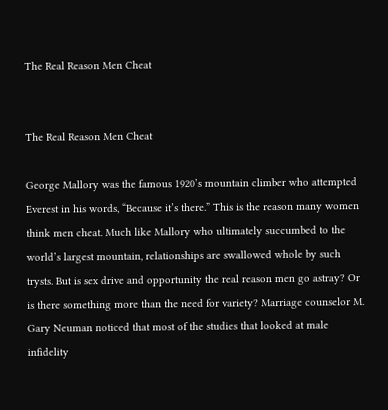The Real Reason Men Cheat


The Real Reason Men Cheat

George Mallory was the famous 1920’s mountain climber who attempted Everest in his words, “Because it’s there.” This is the reason many women think men cheat. Much like Mallory who ultimately succumbed to the world’s largest mountain, relationships are swallowed whole by such trysts. But is sex drive and opportunity the real reason men go astray? Or is there something more than the need for variety? Marriage counselor M. Gary Neuman noticed that most of the studies that looked at male infidelity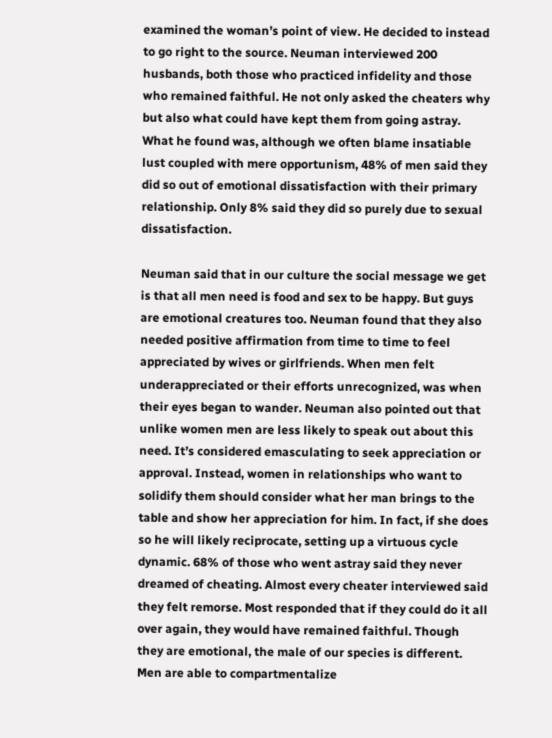examined the woman’s point of view. He decided to instead to go right to the source. Neuman interviewed 200 husbands, both those who practiced infidelity and those who remained faithful. He not only asked the cheaters why but also what could have kept them from going astray. What he found was, although we often blame insatiable lust coupled with mere opportunism, 48% of men said they did so out of emotional dissatisfaction with their primary relationship. Only 8% said they did so purely due to sexual dissatisfaction.

Neuman said that in our culture the social message we get is that all men need is food and sex to be happy. But guys are emotional creatures too. Neuman found that they also needed positive affirmation from time to time to feel appreciated by wives or girlfriends. When men felt underappreciated or their efforts unrecognized, was when their eyes began to wander. Neuman also pointed out that unlike women men are less likely to speak out about this need. It’s considered emasculating to seek appreciation or approval. Instead, women in relationships who want to solidify them should consider what her man brings to the table and show her appreciation for him. In fact, if she does so he will likely reciprocate, setting up a virtuous cycle dynamic. 68% of those who went astray said they never dreamed of cheating. Almost every cheater interviewed said they felt remorse. Most responded that if they could do it all over again, they would have remained faithful. Though they are emotional, the male of our species is different. Men are able to compartmentalize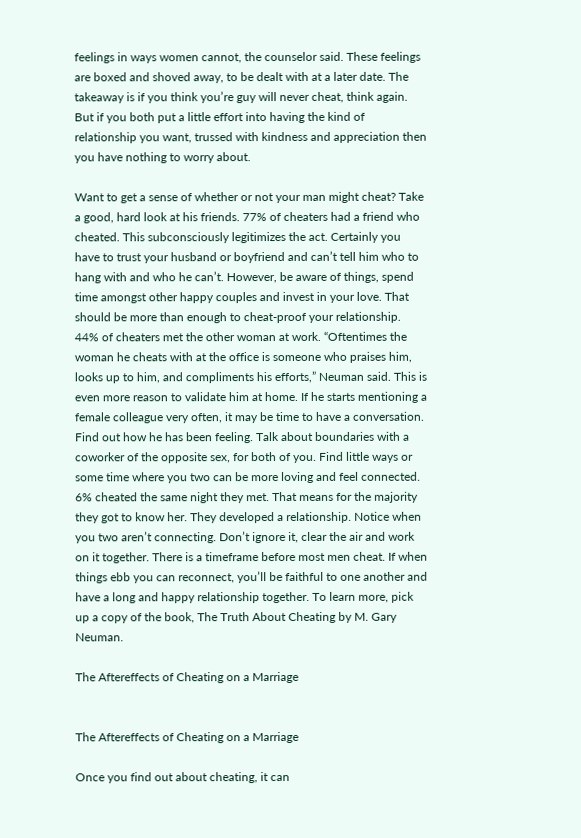feelings in ways women cannot, the counselor said. These feelings are boxed and shoved away, to be dealt with at a later date. The takeaway is if you think you’re guy will never cheat, think again. But if you both put a little effort into having the kind of relationship you want, trussed with kindness and appreciation then you have nothing to worry about.

Want to get a sense of whether or not your man might cheat? Take a good, hard look at his friends. 77% of cheaters had a friend who cheated. This subconsciously legitimizes the act. Certainly you have to trust your husband or boyfriend and can’t tell him who to hang with and who he can’t. However, be aware of things, spend time amongst other happy couples and invest in your love. That should be more than enough to cheat-proof your relationship. 44% of cheaters met the other woman at work. “Oftentimes the woman he cheats with at the office is someone who praises him, looks up to him, and compliments his efforts,” Neuman said. This is even more reason to validate him at home. If he starts mentioning a female colleague very often, it may be time to have a conversation. Find out how he has been feeling. Talk about boundaries with a coworker of the opposite sex, for both of you. Find little ways or some time where you two can be more loving and feel connected. 6% cheated the same night they met. That means for the majority they got to know her. They developed a relationship. Notice when you two aren’t connecting. Don’t ignore it, clear the air and work on it together. There is a timeframe before most men cheat. If when things ebb you can reconnect, you’ll be faithful to one another and have a long and happy relationship together. To learn more, pick up a copy of the book, The Truth About Cheating by M. Gary Neuman.

The Aftereffects of Cheating on a Marriage


The Aftereffects of Cheating on a Marriage

Once you find out about cheating, it can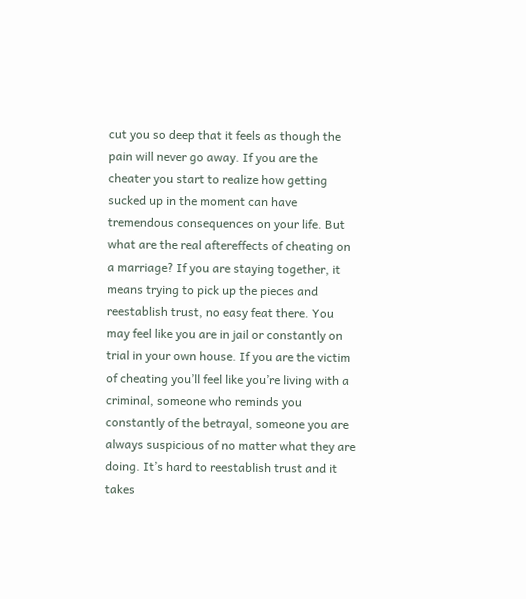cut you so deep that it feels as though the pain will never go away. If you are the cheater you start to realize how getting sucked up in the moment can have tremendous consequences on your life. But what are the real aftereffects of cheating on a marriage? If you are staying together, it means trying to pick up the pieces and reestablish trust, no easy feat there. You may feel like you are in jail or constantly on trial in your own house. If you are the victim of cheating you’ll feel like you’re living with a criminal, someone who reminds you constantly of the betrayal, someone you are always suspicious of no matter what they are doing. It’s hard to reestablish trust and it takes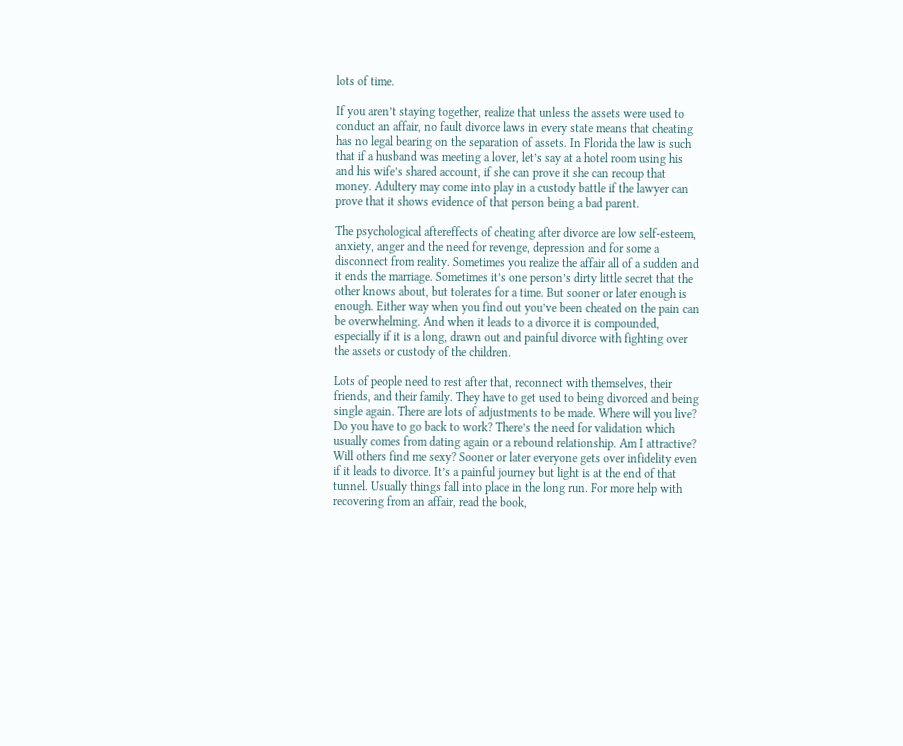lots of time.

If you aren’t staying together, realize that unless the assets were used to conduct an affair, no fault divorce laws in every state means that cheating has no legal bearing on the separation of assets. In Florida the law is such that if a husband was meeting a lover, let’s say at a hotel room using his and his wife’s shared account, if she can prove it she can recoup that money. Adultery may come into play in a custody battle if the lawyer can prove that it shows evidence of that person being a bad parent.

The psychological aftereffects of cheating after divorce are low self-esteem, anxiety, anger and the need for revenge, depression and for some a disconnect from reality. Sometimes you realize the affair all of a sudden and it ends the marriage. Sometimes it’s one person’s dirty little secret that the other knows about, but tolerates for a time. But sooner or later enough is enough. Either way when you find out you’ve been cheated on the pain can be overwhelming. And when it leads to a divorce it is compounded, especially if it is a long, drawn out and painful divorce with fighting over the assets or custody of the children.

Lots of people need to rest after that, reconnect with themselves, their friends, and their family. They have to get used to being divorced and being single again. There are lots of adjustments to be made. Where will you live? Do you have to go back to work? There’s the need for validation which usually comes from dating again or a rebound relationship. Am I attractive? Will others find me sexy? Sooner or later everyone gets over infidelity even if it leads to divorce. It’s a painful journey but light is at the end of that tunnel. Usually things fall into place in the long run. For more help with recovering from an affair, read the book,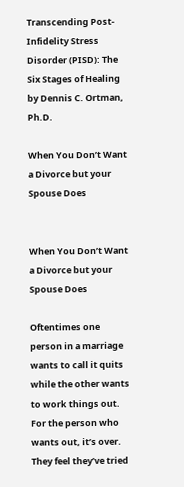Transcending Post-Infidelity Stress Disorder (PISD): The Six Stages of Healing by Dennis C. Ortman, Ph.D.

When You Don’t Want a Divorce but your Spouse Does


When You Don’t Want a Divorce but your Spouse Does

Oftentimes one person in a marriage wants to call it quits while the other wants to work things out. For the person who wants out, it’s over. They feel they’ve tried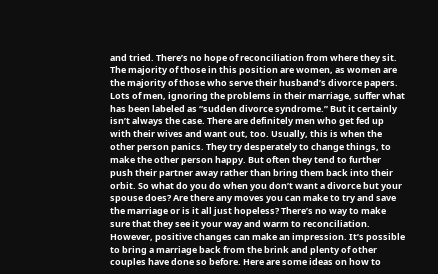and tried. There’s no hope of reconciliation from where they sit. The majority of those in this position are women, as women are the majority of those who serve their husband’s divorce papers. Lots of men, ignoring the problems in their marriage, suffer what has been labeled as “sudden divorce syndrome.” But it certainly isn’t always the case. There are definitely men who get fed up with their wives and want out, too. Usually, this is when the other person panics. They try desperately to change things, to make the other person happy. But often they tend to further push their partner away rather than bring them back into their orbit. So what do you do when you don’t want a divorce but your spouse does? Are there any moves you can make to try and save the marriage or is it all just hopeless? There’s no way to make sure that they see it your way and warm to reconciliation. However, positive changes can make an impression. It’s possible to bring a marriage back from the brink and plenty of other couples have done so before. Here are some ideas on how to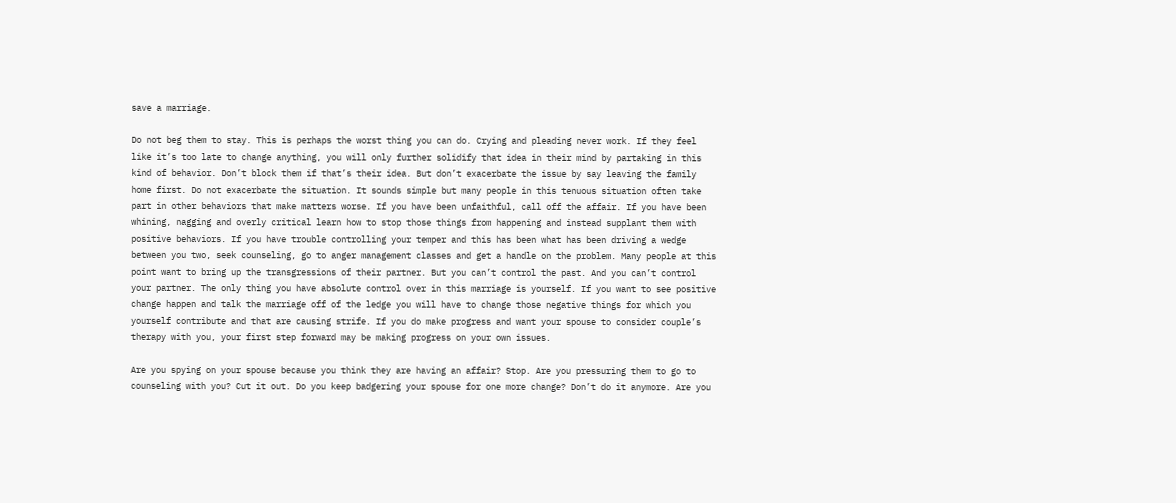save a marriage.

Do not beg them to stay. This is perhaps the worst thing you can do. Crying and pleading never work. If they feel like it’s too late to change anything, you will only further solidify that idea in their mind by partaking in this kind of behavior. Don’t block them if that’s their idea. But don’t exacerbate the issue by say leaving the family home first. Do not exacerbate the situation. It sounds simple but many people in this tenuous situation often take part in other behaviors that make matters worse. If you have been unfaithful, call off the affair. If you have been whining, nagging and overly critical learn how to stop those things from happening and instead supplant them with positive behaviors. If you have trouble controlling your temper and this has been what has been driving a wedge between you two, seek counseling, go to anger management classes and get a handle on the problem. Many people at this point want to bring up the transgressions of their partner. But you can’t control the past. And you can’t control your partner. The only thing you have absolute control over in this marriage is yourself. If you want to see positive change happen and talk the marriage off of the ledge you will have to change those negative things for which you yourself contribute and that are causing strife. If you do make progress and want your spouse to consider couple’s therapy with you, your first step forward may be making progress on your own issues.

Are you spying on your spouse because you think they are having an affair? Stop. Are you pressuring them to go to counseling with you? Cut it out. Do you keep badgering your spouse for one more change? Don’t do it anymore. Are you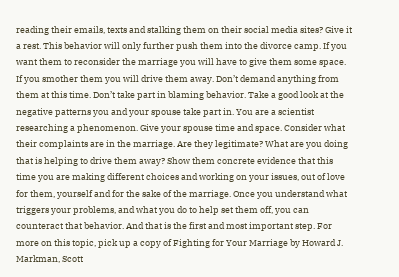reading their emails, texts and stalking them on their social media sites? Give it a rest. This behavior will only further push them into the divorce camp. If you want them to reconsider the marriage you will have to give them some space. If you smother them you will drive them away. Don’t demand anything from them at this time. Don’t take part in blaming behavior. Take a good look at the negative patterns you and your spouse take part in. You are a scientist researching a phenomenon. Give your spouse time and space. Consider what their complaints are in the marriage. Are they legitimate? What are you doing that is helping to drive them away? Show them concrete evidence that this time you are making different choices and working on your issues, out of love for them, yourself and for the sake of the marriage. Once you understand what triggers your problems, and what you do to help set them off, you can counteract that behavior. And that is the first and most important step. For more on this topic, pick up a copy of Fighting for Your Marriage by Howard J. Markman, Scott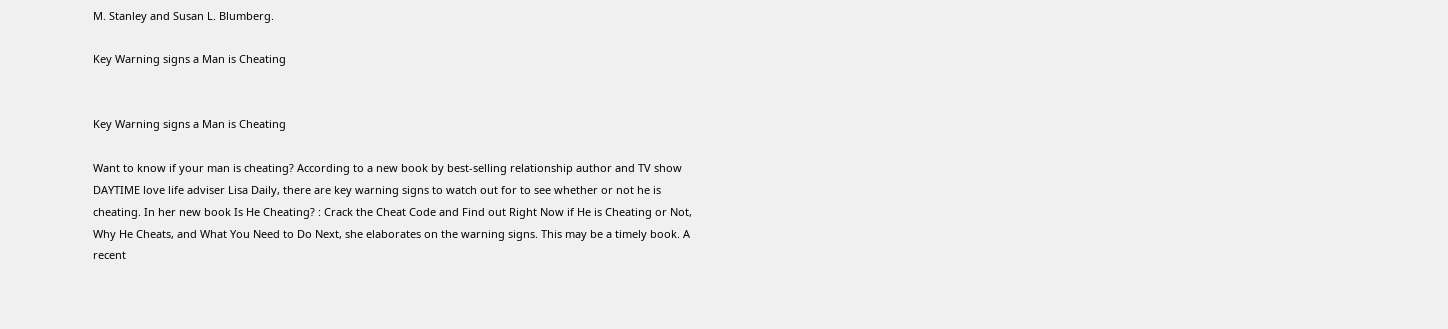M. Stanley and Susan L. Blumberg.

Key Warning signs a Man is Cheating


Key Warning signs a Man is Cheating

Want to know if your man is cheating? According to a new book by best-selling relationship author and TV show DAYTIME love life adviser Lisa Daily, there are key warning signs to watch out for to see whether or not he is cheating. In her new book Is He Cheating? : Crack the Cheat Code and Find out Right Now if He is Cheating or Not, Why He Cheats, and What You Need to Do Next, she elaborates on the warning signs. This may be a timely book. A recent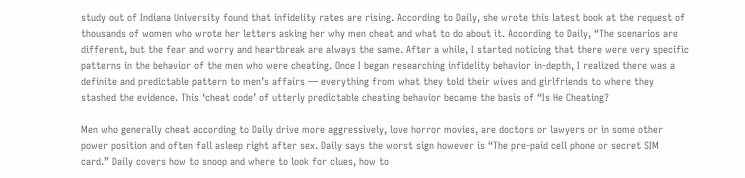study out of Indiana University found that infidelity rates are rising. According to Daily, she wrote this latest book at the request of thousands of women who wrote her letters asking her why men cheat and what to do about it. According to Daily, “The scenarios are different, but the fear and worry and heartbreak are always the same. After a while, I started noticing that there were very specific patterns in the behavior of the men who were cheating. Once I began researching infidelity behavior in-depth, I realized there was a definite and predictable pattern to men’s affairs — everything from what they told their wives and girlfriends to where they stashed the evidence. This ‘cheat code’ of utterly predictable cheating behavior became the basis of “Is He Cheating?

Men who generally cheat according to Daily drive more aggressively, love horror movies, are doctors or lawyers or in some other power position and often fall asleep right after sex. Daily says the worst sign however is “The pre-paid cell phone or secret SIM card.” Daily covers how to snoop and where to look for clues, how to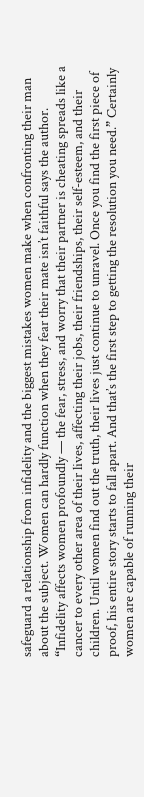safeguard a relationship from infidelity and the biggest mistakes women make when confronting their man about the subject. Women can hardly function when they fear their mate isn’t faithful says the author. “Infidelity affects women profoundly — the fear, stress, and worry that their partner is cheating spreads like a cancer to every other area of their lives, affecting their jobs, their friendships, their self-esteem, and their children. Until women find out the truth, their lives just continue to unravel. Once you find the first piece of proof, his entire story starts to fall apart. And that’s the first step to getting the resolution you need.” Certainly women are capable of running their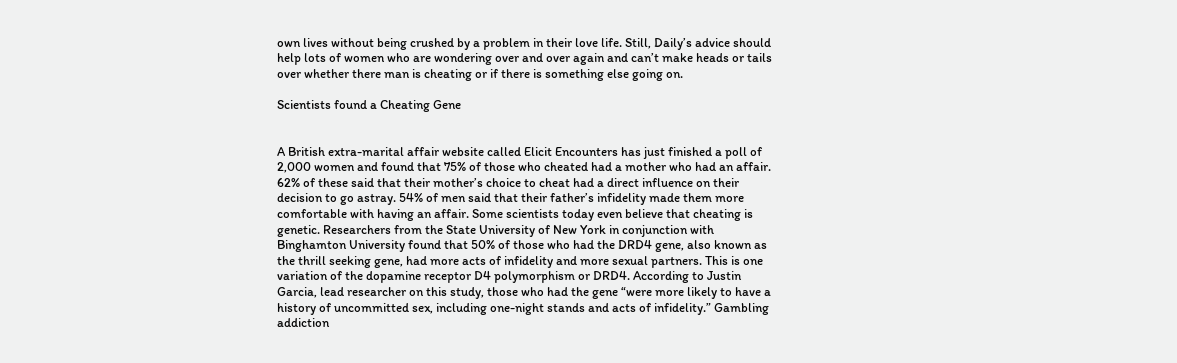own lives without being crushed by a problem in their love life. Still, Daily’s advice should help lots of women who are wondering over and over again and can’t make heads or tails over whether there man is cheating or if there is something else going on.

Scientists found a Cheating Gene


A British extra-marital affair website called Elicit Encounters has just finished a poll of 2,000 women and found that 75% of those who cheated had a mother who had an affair. 62% of these said that their mother’s choice to cheat had a direct influence on their decision to go astray. 54% of men said that their father’s infidelity made them more comfortable with having an affair. Some scientists today even believe that cheating is genetic. Researchers from the State University of New York in conjunction with Binghamton University found that 50% of those who had the DRD4 gene, also known as the thrill seeking gene, had more acts of infidelity and more sexual partners. This is one variation of the dopamine receptor D4 polymorphism or DRD4. According to Justin Garcia, lead researcher on this study, those who had the gene “were more likely to have a history of uncommitted sex, including one-night stands and acts of infidelity.” Gambling addiction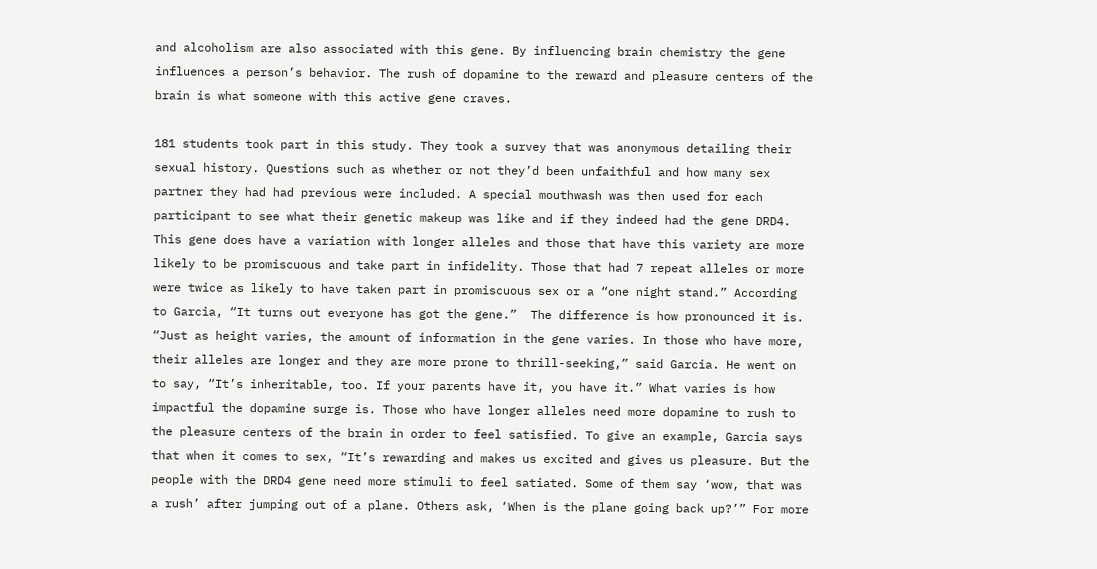and alcoholism are also associated with this gene. By influencing brain chemistry the gene influences a person’s behavior. The rush of dopamine to the reward and pleasure centers of the brain is what someone with this active gene craves.

181 students took part in this study. They took a survey that was anonymous detailing their sexual history. Questions such as whether or not they’d been unfaithful and how many sex partner they had had previous were included. A special mouthwash was then used for each participant to see what their genetic makeup was like and if they indeed had the gene DRD4. This gene does have a variation with longer alleles and those that have this variety are more likely to be promiscuous and take part in infidelity. Those that had 7 repeat alleles or more were twice as likely to have taken part in promiscuous sex or a “one night stand.” According to Garcia, “It turns out everyone has got the gene.”  The difference is how pronounced it is. “Just as height varies, the amount of information in the gene varies. In those who have more, their alleles are longer and they are more prone to thrill-seeking,” said Garcia. He went on to say, “It’s inheritable, too. If your parents have it, you have it.” What varies is how impactful the dopamine surge is. Those who have longer alleles need more dopamine to rush to the pleasure centers of the brain in order to feel satisfied. To give an example, Garcia says that when it comes to sex, “It’s rewarding and makes us excited and gives us pleasure. But the people with the DRD4 gene need more stimuli to feel satiated. Some of them say ‘wow, that was a rush’ after jumping out of a plane. Others ask, ‘When is the plane going back up?’” For more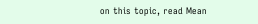on this topic, read Mean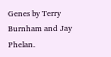Genes by Terry Burnham and Jay Phelan.